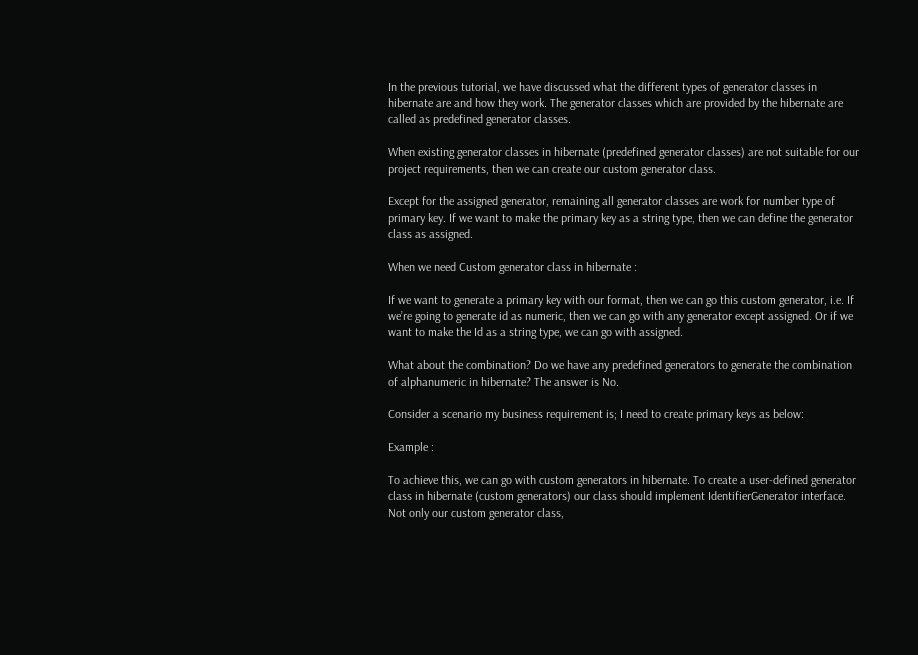In the previous tutorial, we have discussed what the different types of generator classes in hibernate are and how they work. The generator classes which are provided by the hibernate are called as predefined generator classes.

When existing generator classes in hibernate (predefined generator classes) are not suitable for our project requirements, then we can create our custom generator class.

Except for the assigned generator, remaining all generator classes are work for number type of primary key. If we want to make the primary key as a string type, then we can define the generator class as assigned.

When we need Custom generator class in hibernate :

If we want to generate a primary key with our format, then we can go this custom generator, i.e. If we’re going to generate id as numeric, then we can go with any generator except assigned. Or if we want to make the Id as a string type, we can go with assigned.

What about the combination? Do we have any predefined generators to generate the combination of alphanumeric in hibernate? The answer is No.

Consider a scenario my business requirement is; I need to create primary keys as below:

Example :

To achieve this, we can go with custom generators in hibernate. To create a user-defined generator class in hibernate (custom generators) our class should implement IdentifierGenerator interface. Not only our custom generator class,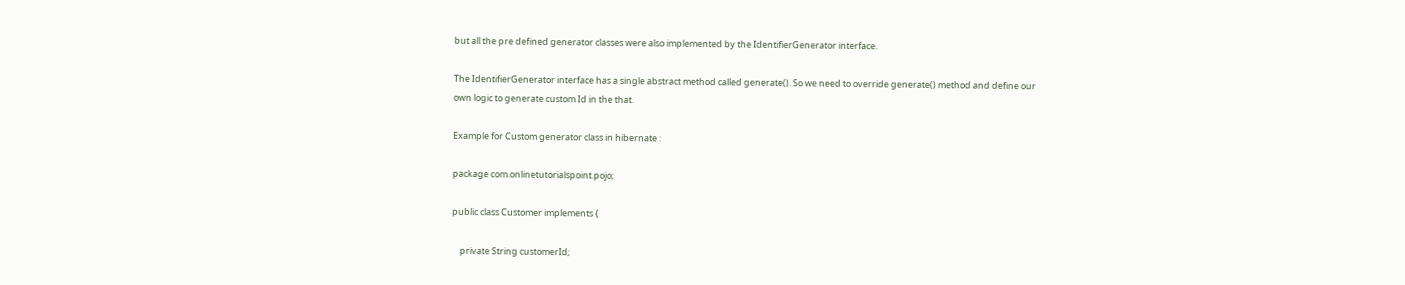but all the pre defined generator classes were also implemented by the IdentifierGenerator interface.

The IdentifierGenerator interface has a single abstract method called generate(). So we need to override generate() method and define our own logic to generate custom Id in the that.

Example for Custom generator class in hibernate :

package com.onlinetutorialspoint.pojo;

public class Customer implements {

    private String customerId;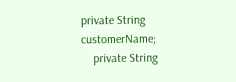private String customerName;
    private String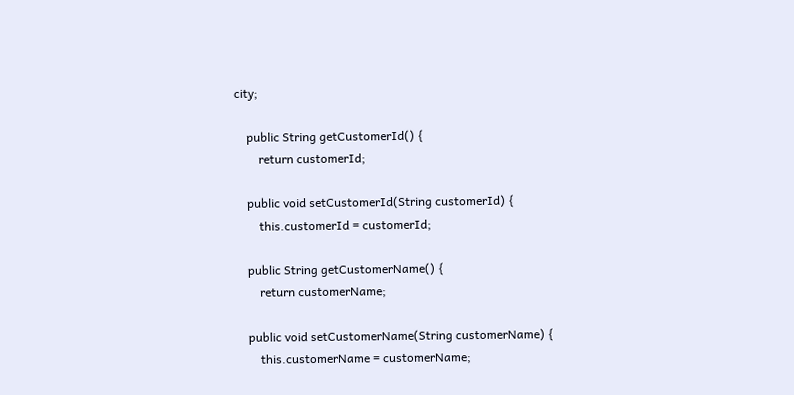city;

    public String getCustomerId() {
        return customerId;

    public void setCustomerId(String customerId) {
        this.customerId = customerId;

    public String getCustomerName() {
        return customerName;

    public void setCustomerName(String customerName) {
        this.customerName = customerName;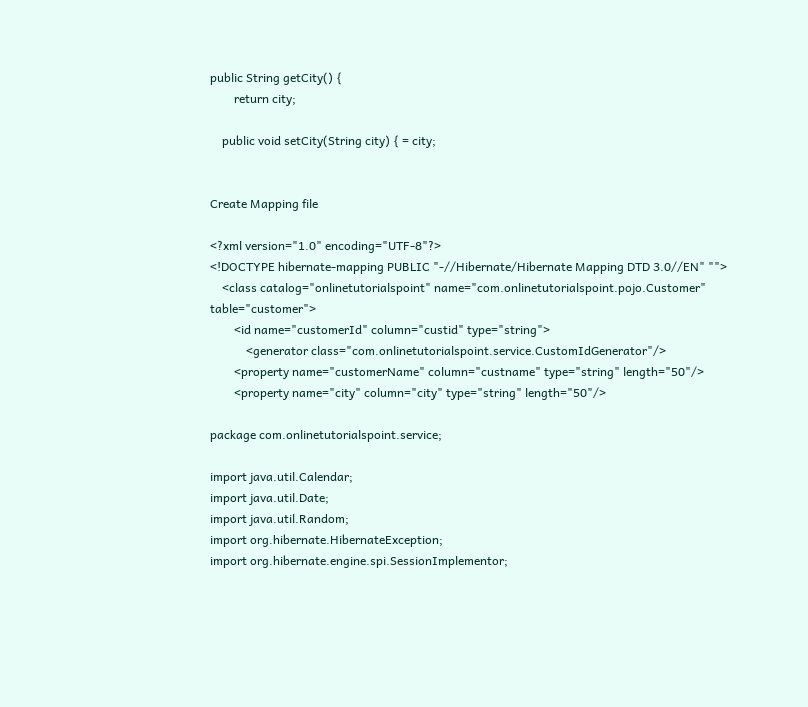public String getCity() {
        return city;

    public void setCity(String city) { = city;


Create Mapping file

<?xml version="1.0" encoding="UTF-8"?>
<!DOCTYPE hibernate-mapping PUBLIC "-//Hibernate/Hibernate Mapping DTD 3.0//EN" "">
    <class catalog="onlinetutorialspoint" name="com.onlinetutorialspoint.pojo.Customer" table="customer">
        <id name="customerId" column="custid" type="string">
            <generator class="com.onlinetutorialspoint.service.CustomIdGenerator"/>
        <property name="customerName" column="custname" type="string" length="50"/>
        <property name="city" column="city" type="string" length="50"/>

package com.onlinetutorialspoint.service;

import java.util.Calendar;
import java.util.Date;
import java.util.Random;
import org.hibernate.HibernateException;
import org.hibernate.engine.spi.SessionImplementor;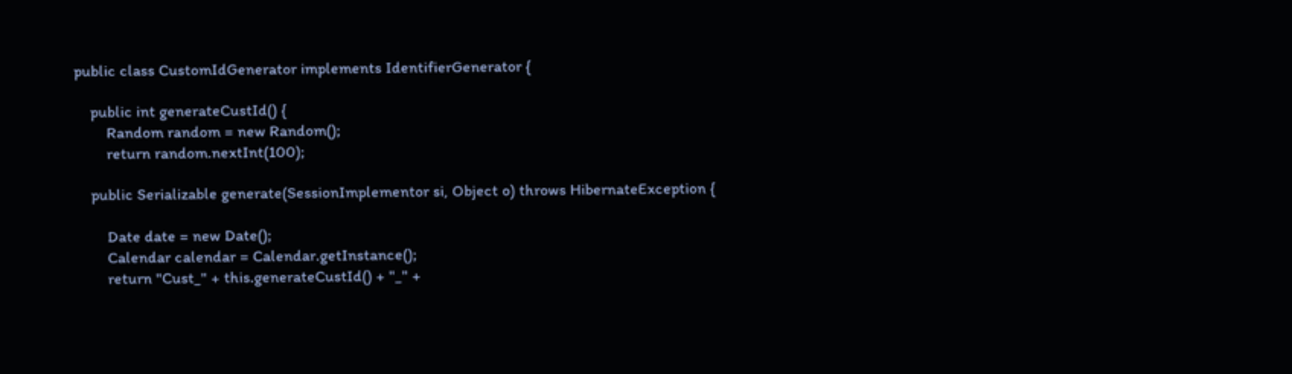public class CustomIdGenerator implements IdentifierGenerator {

    public int generateCustId() {
        Random random = new Random();
        return random.nextInt(100);

    public Serializable generate(SessionImplementor si, Object o) throws HibernateException {

        Date date = new Date();
        Calendar calendar = Calendar.getInstance();
        return "Cust_" + this.generateCustId() + "_" +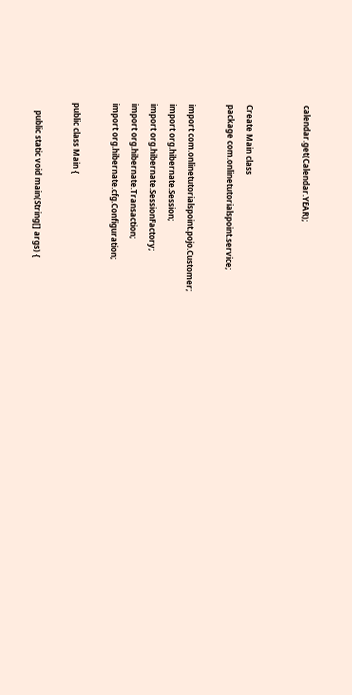calendar.get(Calendar.YEAR);


Create Main class
package com.onlinetutorialspoint.service;

import com.onlinetutorialspoint.pojo.Customer;
import org.hibernate.Session;
import org.hibernate.SessionFactory;
import org.hibernate.Transaction;
import org.hibernate.cfg.Configuration;

public class Main {

    public static void main(String[] args) {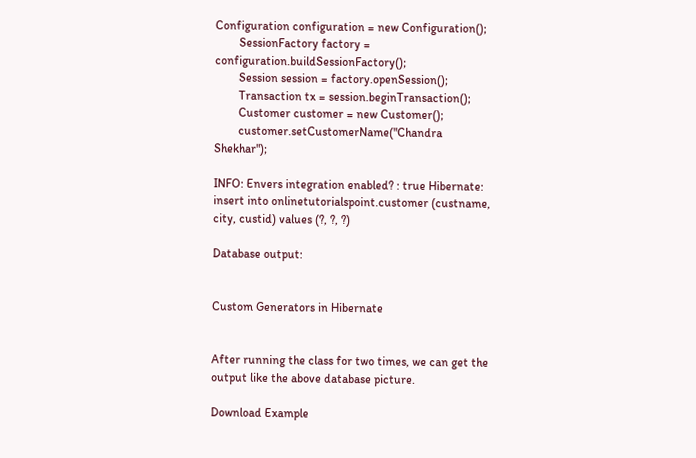Configuration configuration = new Configuration();
        SessionFactory factory = configuration.buildSessionFactory();
        Session session = factory.openSession();
        Transaction tx = session.beginTransaction();
        Customer customer = new Customer();
        customer.setCustomerName("Chandra Shekhar");

INFO: Envers integration enabled? : true Hibernate: insert into onlinetutorialspoint.customer (custname, city, custid) values (?, ?, ?)

Database output:


Custom Generators in Hibernate


After running the class for two times, we can get the output like the above database picture.

Download Example